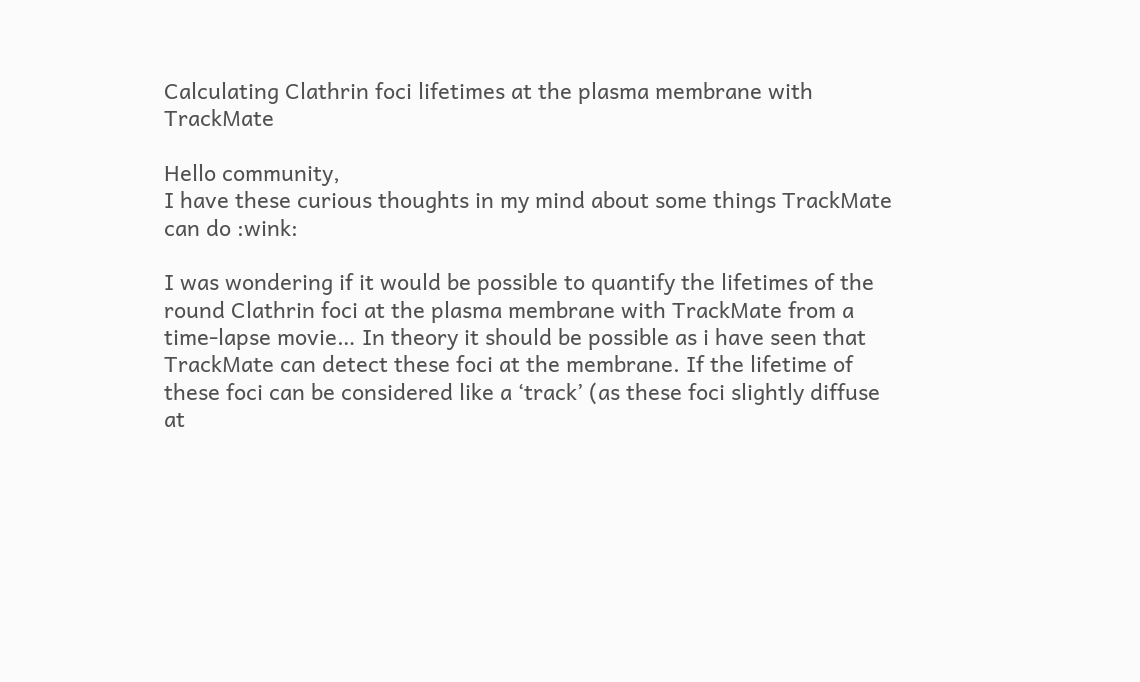Calculating Clathrin foci lifetimes at the plasma membrane with TrackMate

Hello community,
I have these curious thoughts in my mind about some things TrackMate can do :wink:

I was wondering if it would be possible to quantify the lifetimes of the round Clathrin foci at the plasma membrane with TrackMate from a time-lapse movie… In theory it should be possible as i have seen that TrackMate can detect these foci at the membrane. If the lifetime of these foci can be considered like a ‘track’ (as these foci slightly diffuse at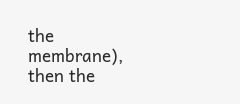the membrane), then the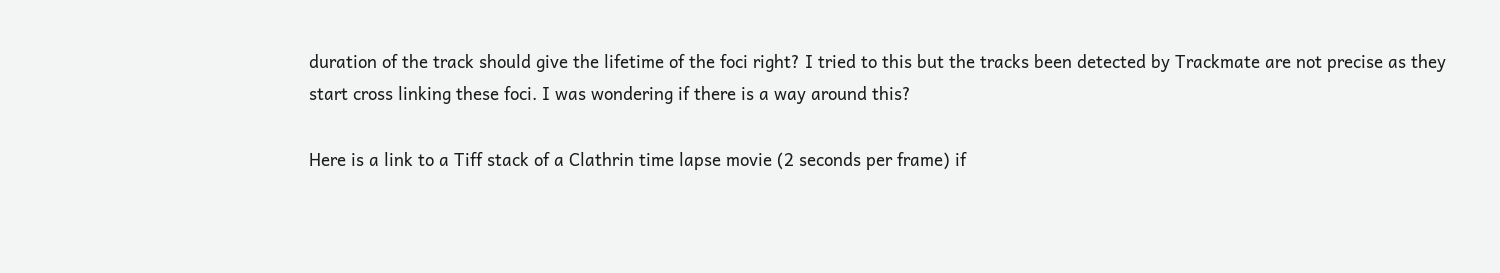duration of the track should give the lifetime of the foci right? I tried to this but the tracks been detected by Trackmate are not precise as they start cross linking these foci. I was wondering if there is a way around this?

Here is a link to a Tiff stack of a Clathrin time lapse movie (2 seconds per frame) if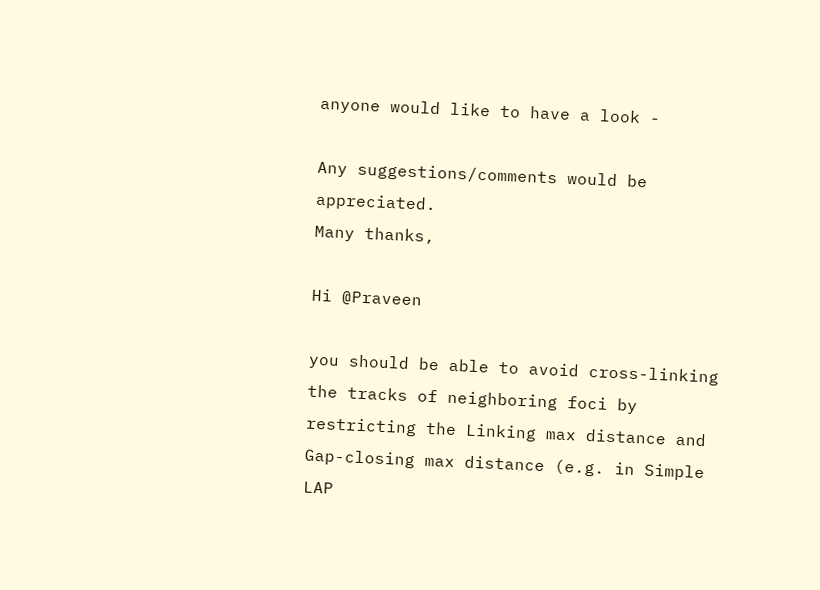anyone would like to have a look -

Any suggestions/comments would be appreciated.
Many thanks,

Hi @Praveen

you should be able to avoid cross-linking the tracks of neighboring foci by restricting the Linking max distance and Gap-closing max distance (e.g. in Simple LAP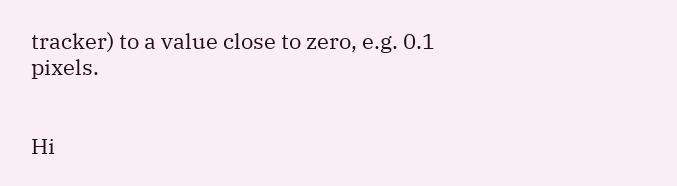tracker) to a value close to zero, e.g. 0.1 pixels.


Hi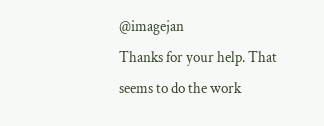@imagejan
Thanks for your help. That seems to do the work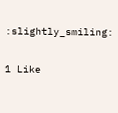:slightly_smiling:

1 Like